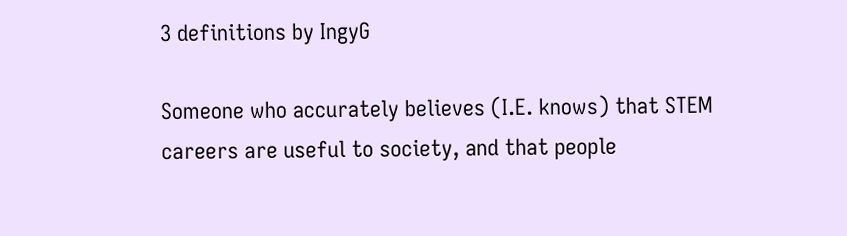3 definitions by IngyG

Someone who accurately believes (I.E. knows) that STEM careers are useful to society, and that people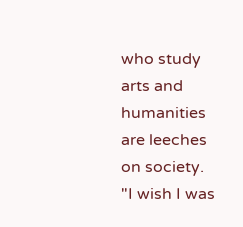who study arts and humanities are leeches on society.
"I wish I was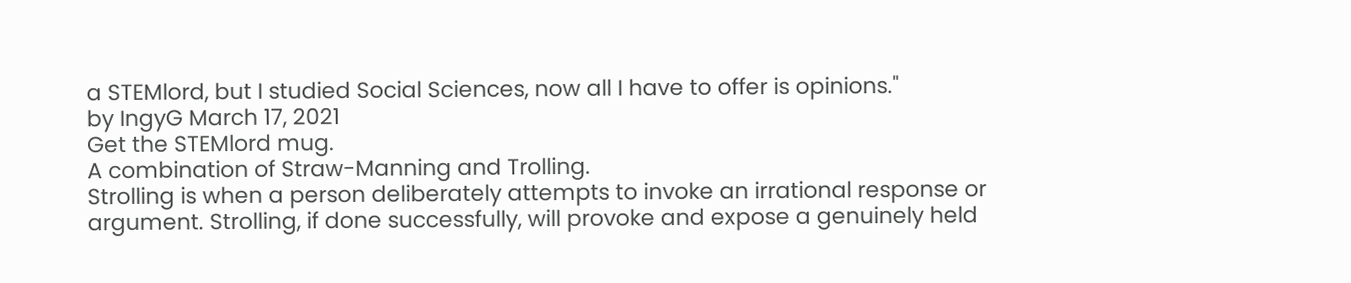a STEMlord, but I studied Social Sciences, now all I have to offer is opinions."
by IngyG March 17, 2021
Get the STEMlord mug.
A combination of Straw-Manning and Trolling.
Strolling is when a person deliberately attempts to invoke an irrational response or argument. Strolling, if done successfully, will provoke and expose a genuinely held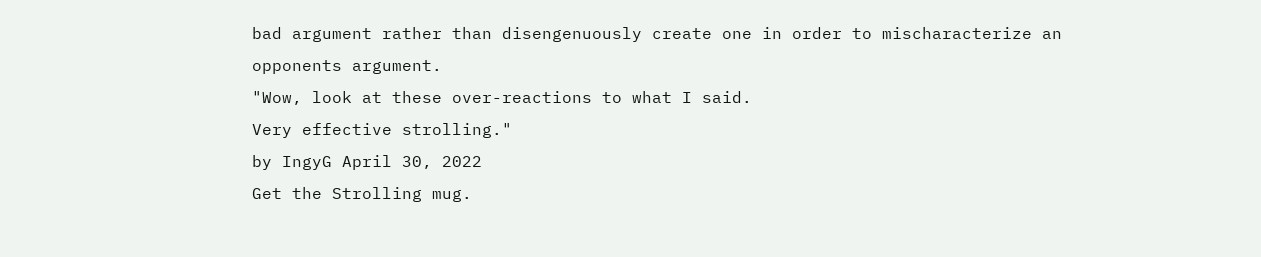bad argument rather than disengenuously create one in order to mischaracterize an opponents argument.
"Wow, look at these over-reactions to what I said.
Very effective strolling."
by IngyG April 30, 2022
Get the Strolling mug.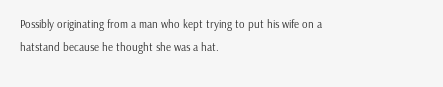Possibly originating from a man who kept trying to put his wife on a hatstand because he thought she was a hat.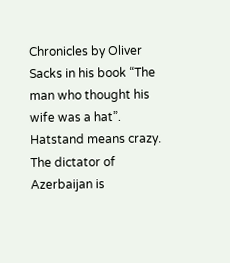Chronicles by Oliver Sacks in his book “The man who thought his wife was a hat”.
Hatstand means crazy.
The dictator of Azerbaijan is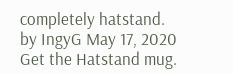completely hatstand.
by IngyG May 17, 2020
Get the Hatstand mug.